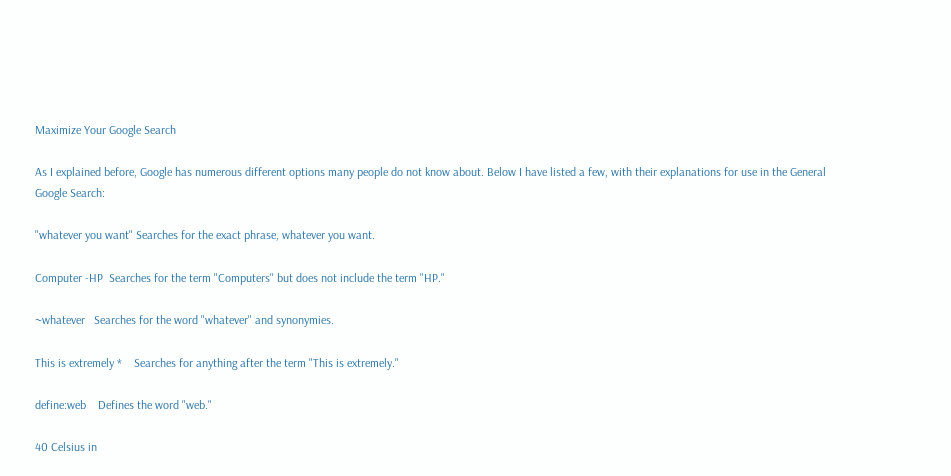Maximize Your Google Search

As I explained before, Google has numerous different options many people do not know about. Below I have listed a few, with their explanations for use in the General Google Search:

"whatever you want" Searches for the exact phrase, whatever you want.

Computer -HP  Searches for the term "Computers" but does not include the term "HP."

~whatever   Searches for the word "whatever" and synonymies.

This is extremely *    Searches for anything after the term "This is extremely."

define:web    Defines the word "web."

40 Celsius in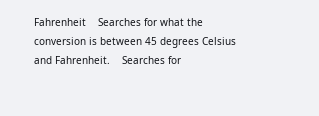Fahrenheit    Searches for what the conversion is between 45 degrees Celsius and Fahrenheit.    Searches for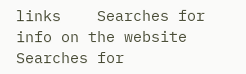links    Searches for info on the website   Searches for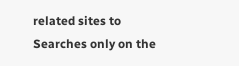related sites to   Searches only on the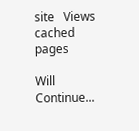site   Views cached pages

Will Continue...